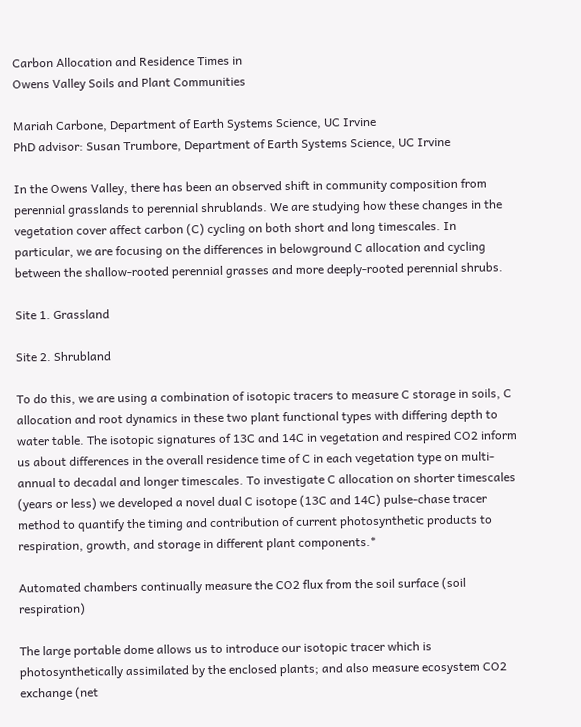Carbon Allocation and Residence Times in
Owens Valley Soils and Plant Communities

Mariah Carbone, Department of Earth Systems Science, UC Irvine
PhD advisor: Susan Trumbore, Department of Earth Systems Science, UC Irvine

In the Owens Valley, there has been an observed shift in community composition from perennial grasslands to perennial shrublands. We are studying how these changes in the vegetation cover affect carbon (C) cycling on both short and long timescales. In particular, we are focusing on the differences in belowground C allocation and cycling between the shallow-rooted perennial grasses and more deeply-rooted perennial shrubs.

Site 1. Grassland

Site 2. Shrubland

To do this, we are using a combination of isotopic tracers to measure C storage in soils, C allocation and root dynamics in these two plant functional types with differing depth to water table. The isotopic signatures of 13C and 14C in vegetation and respired CO2 inform us about differences in the overall residence time of C in each vegetation type on multi-annual to decadal and longer timescales. To investigate C allocation on shorter timescales (years or less) we developed a novel dual C isotope (13C and 14C) pulse-chase tracer method to quantify the timing and contribution of current photosynthetic products to respiration, growth, and storage in different plant components.*

Automated chambers continually measure the CO2 flux from the soil surface (soil respiration)

The large portable dome allows us to introduce our isotopic tracer which is photosynthetically assimilated by the enclosed plants; and also measure ecosystem CO2 exchange (net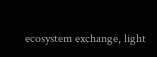ecosystem exchange, light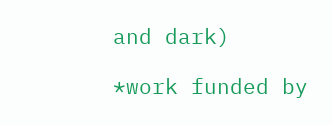and dark)

*work funded by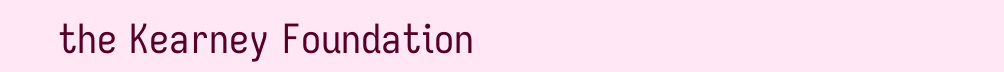the Kearney Foundation